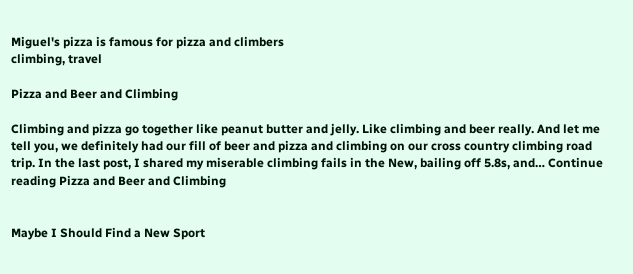Miguel's pizza is famous for pizza and climbers
climbing, travel

Pizza and Beer and Climbing

Climbing and pizza go together like peanut butter and jelly. Like climbing and beer really. And let me tell you, we definitely had our fill of beer and pizza and climbing on our cross country climbing road trip. In the last post, I shared my miserable climbing fails in the New, bailing off 5.8s, and… Continue reading Pizza and Beer and Climbing


Maybe I Should Find a New Sport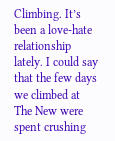Climbing. It’s been a love-hate relationship lately. I could say that the few days we climbed at The New were spent crushing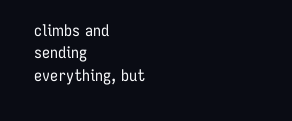climbs and sending everything, but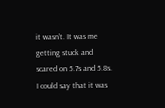it wasn’t. It was me getting stuck and scared on 5.7s and 5.8s. I could say that it was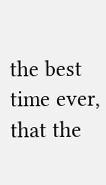the best time ever, that the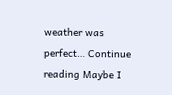weather was perfect… Continue reading Maybe I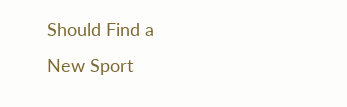Should Find a New Sport